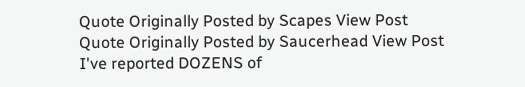Quote Originally Posted by Scapes View Post
Quote Originally Posted by Saucerhead View Post
I've reported DOZENS of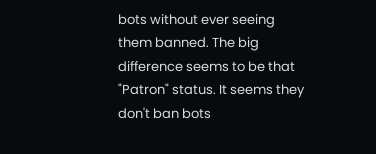bots without ever seeing them banned. The big difference seems to be that "Patron" status. It seems they don't ban bots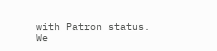with Patron status.
We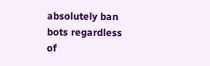absolutely ban bots regardless of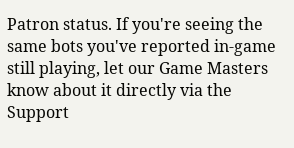Patron status. If you're seeing the same bots you've reported in-game still playing, let our Game Masters know about it directly via the Support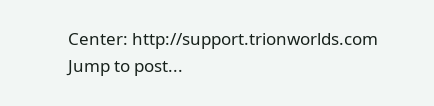Center: http://support.trionworlds.com
Jump to post...